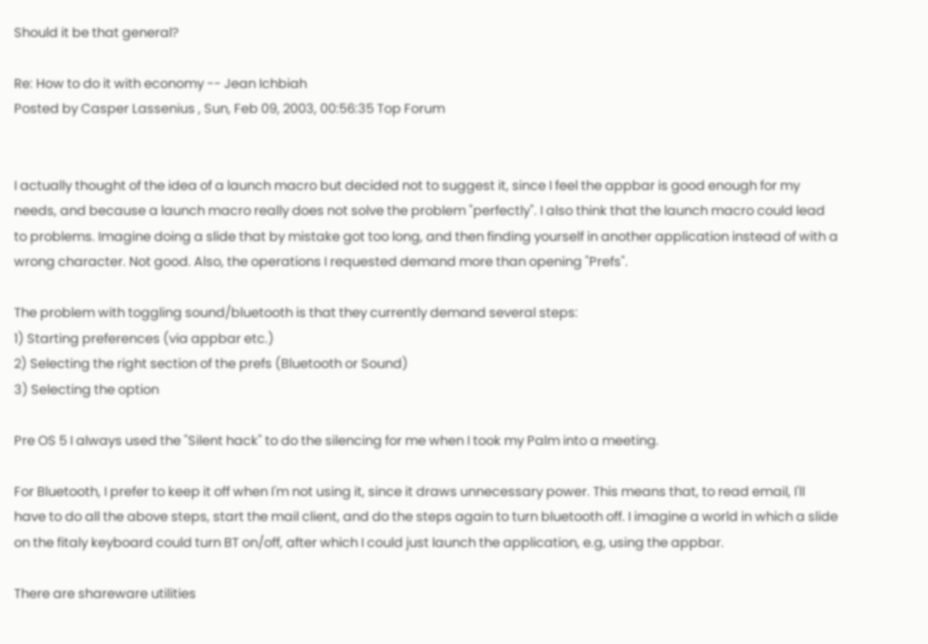Should it be that general?

Re: How to do it with economy -- Jean Ichbiah
Posted by Casper Lassenius , Sun, Feb 09, 2003, 00:56:35 Top Forum


I actually thought of the idea of a launch macro but decided not to suggest it, since I feel the appbar is good enough for my needs, and because a launch macro really does not solve the problem "perfectly". I also think that the launch macro could lead to problems. Imagine doing a slide that by mistake got too long, and then finding yourself in another application instead of with a wrong character. Not good. Also, the operations I requested demand more than opening "Prefs".

The problem with toggling sound/bluetooth is that they currently demand several steps:
1) Starting preferences (via appbar etc.)
2) Selecting the right section of the prefs (Bluetooth or Sound)
3) Selecting the option

Pre OS 5 I always used the "Silent hack" to do the silencing for me when I took my Palm into a meeting.

For Bluetooth, I prefer to keep it off when I'm not using it, since it draws unnecessary power. This means that, to read email, I'll have to do all the above steps, start the mail client, and do the steps again to turn bluetooth off. I imagine a world in which a slide on the fitaly keyboard could turn BT on/off, after which I could just launch the application, e.g, using the appbar.

There are shareware utilities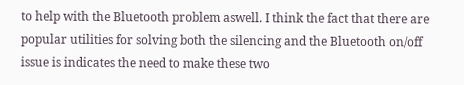to help with the Bluetooth problem aswell. I think the fact that there are popular utilities for solving both the silencing and the Bluetooth on/off issue is indicates the need to make these two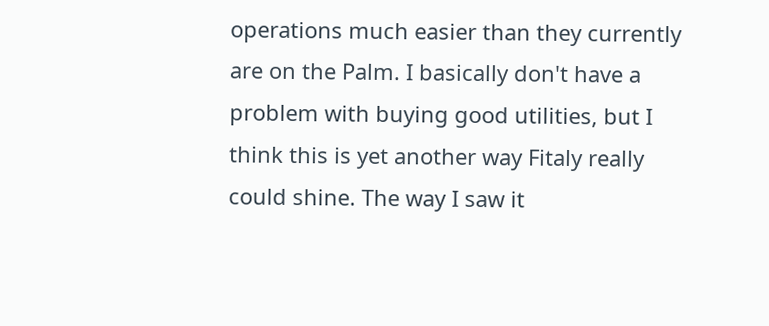operations much easier than they currently are on the Palm. I basically don't have a problem with buying good utilities, but I think this is yet another way Fitaly really could shine. The way I saw it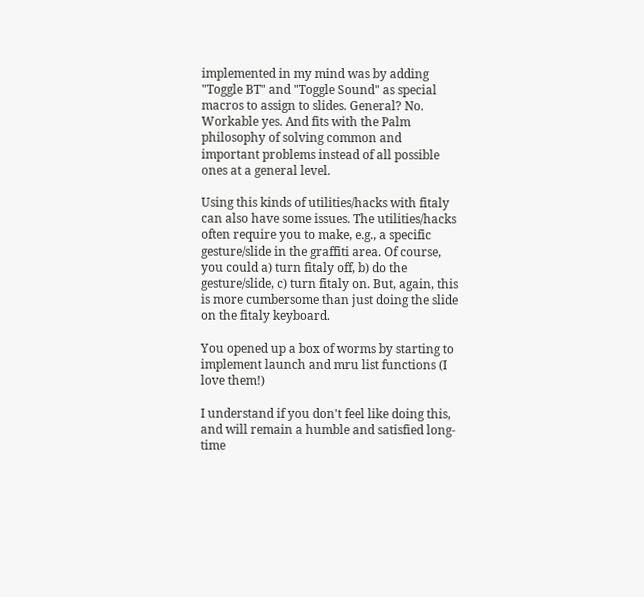implemented in my mind was by adding "Toggle BT" and "Toggle Sound" as special macros to assign to slides. General? No. Workable yes. And fits with the Palm philosophy of solving common and important problems instead of all possible ones at a general level.

Using this kinds of utilities/hacks with fitaly can also have some issues. The utilities/hacks often require you to make, e.g., a specific gesture/slide in the graffiti area. Of course, you could a) turn fitaly off, b) do the gesture/slide, c) turn fitaly on. But, again, this is more cumbersome than just doing the slide on the fitaly keyboard.

You opened up a box of worms by starting to implement launch and mru list functions (I love them!)

I understand if you don't feel like doing this, and will remain a humble and satisfied long-time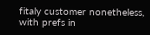fitaly customer nonetheless, with prefs in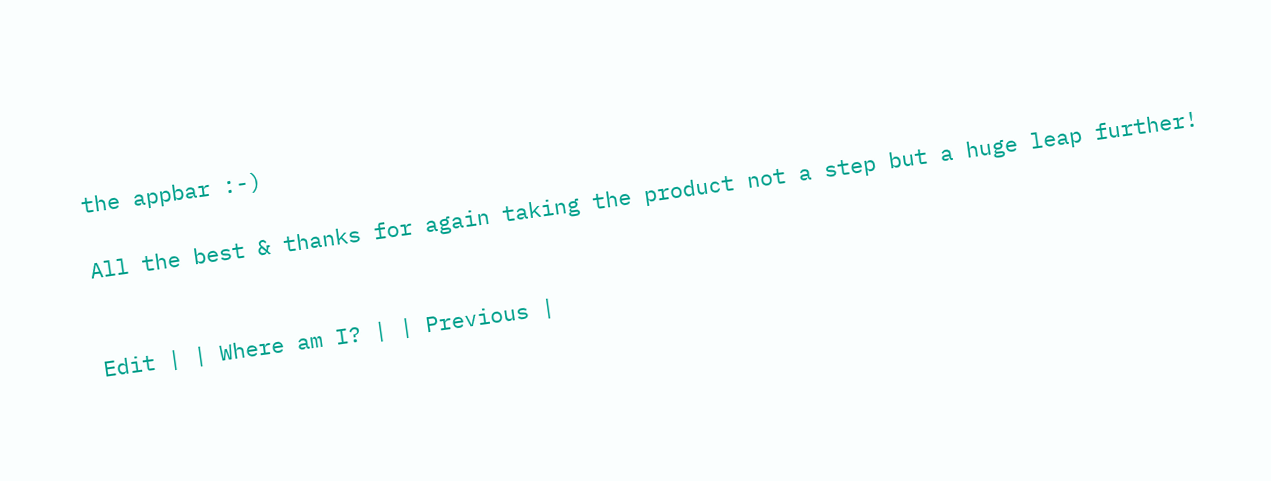the appbar :-)

All the best & thanks for again taking the product not a step but a huge leap further!


Edit | | Where am I? | | Previous |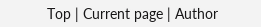Top | Current page | Author